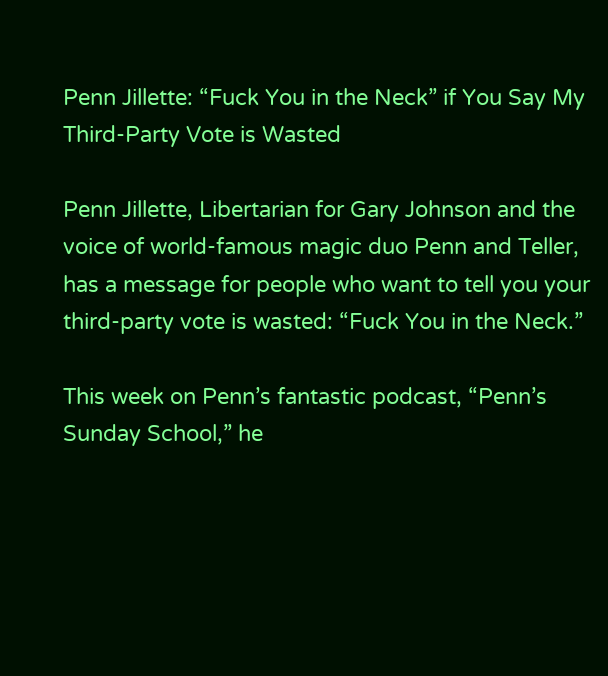Penn Jillette: “Fuck You in the Neck” if You Say My Third-Party Vote is Wasted

Penn Jillette, Libertarian for Gary Johnson and the voice of world-famous magic duo Penn and Teller, has a message for people who want to tell you your third-party vote is wasted: “Fuck You in the Neck.”

This week on Penn’s fantastic podcast, “Penn’s Sunday School,” he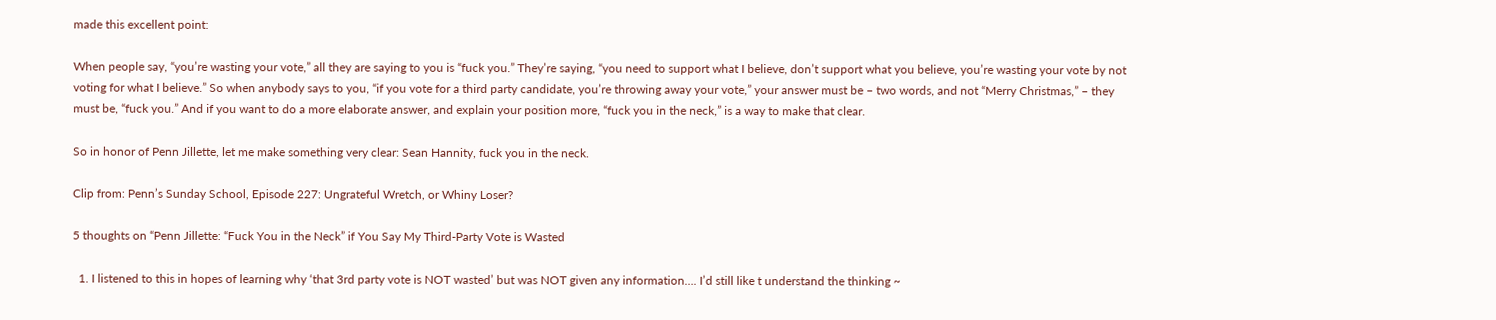made this excellent point:

When people say, “you’re wasting your vote,” all they are saying to you is “fuck you.” They’re saying, “you need to support what I believe, don’t support what you believe, you’re wasting your vote by not voting for what I believe.” So when anybody says to you, “if you vote for a third party candidate, you’re throwing away your vote,” your answer must be – two words, and not “Merry Christmas,” – they must be, “fuck you.” And if you want to do a more elaborate answer, and explain your position more, “fuck you in the neck,” is a way to make that clear.

So in honor of Penn Jillette, let me make something very clear: Sean Hannity, fuck you in the neck.

Clip from: Penn’s Sunday School, Episode 227: Ungrateful Wretch, or Whiny Loser?

5 thoughts on “Penn Jillette: “Fuck You in the Neck” if You Say My Third-Party Vote is Wasted

  1. I listened to this in hopes of learning why ‘that 3rd party vote is NOT wasted’ but was NOT given any information…. I’d still like t understand the thinking ~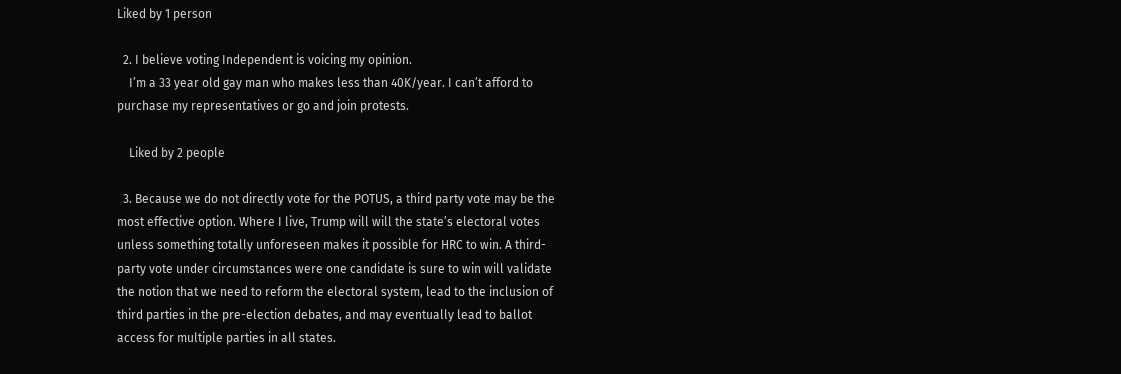Liked by 1 person

  2. I believe voting Independent is voicing my opinion.
    I’m a 33 year old gay man who makes less than 40K/year. I can’t afford to purchase my representatives or go and join protests.

    Liked by 2 people

  3. Because we do not directly vote for the POTUS, a third party vote may be the most effective option. Where I live, Trump will will the state’s electoral votes unless something totally unforeseen makes it possible for HRC to win. A third-party vote under circumstances were one candidate is sure to win will validate the notion that we need to reform the electoral system, lead to the inclusion of third parties in the pre-election debates, and may eventually lead to ballot access for multiple parties in all states.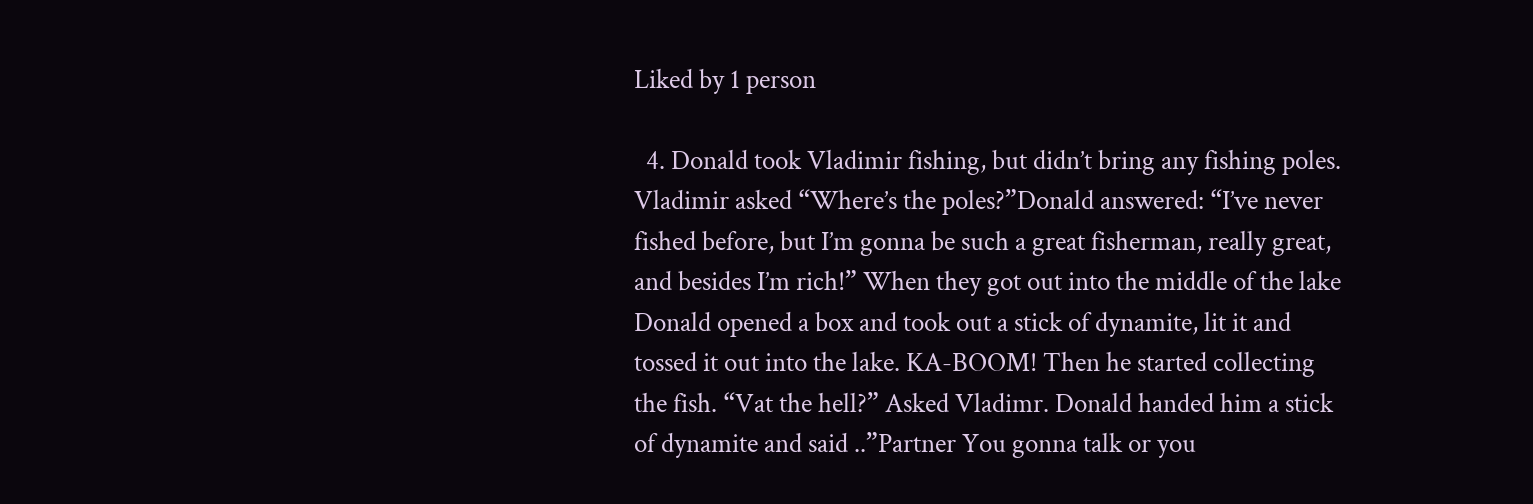Liked by 1 person

  4. Donald took Vladimir fishing, but didn’t bring any fishing poles. Vladimir asked “Where’s the poles?”Donald answered: “I’ve never fished before, but I’m gonna be such a great fisherman, really great, and besides I’m rich!” When they got out into the middle of the lake Donald opened a box and took out a stick of dynamite, lit it and tossed it out into the lake. KA-BOOM! Then he started collecting the fish. “Vat the hell?” Asked Vladimr. Donald handed him a stick of dynamite and said ..”Partner You gonna talk or you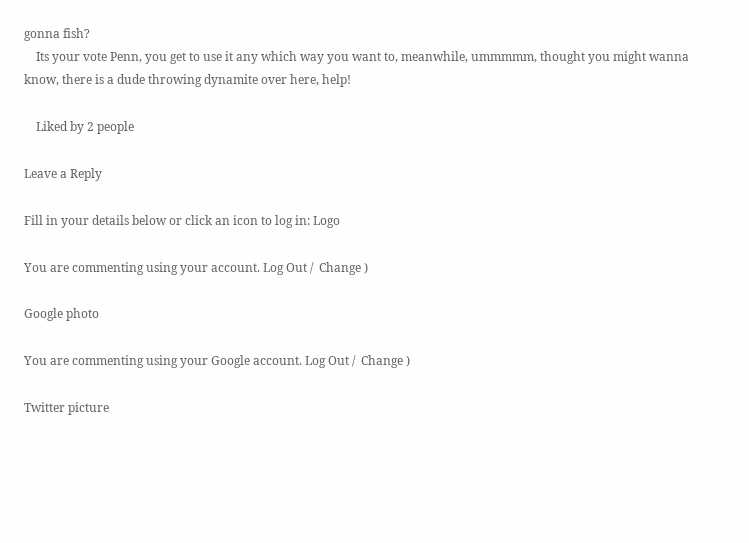gonna fish?
    Its your vote Penn, you get to use it any which way you want to, meanwhile, ummmmm, thought you might wanna know, there is a dude throwing dynamite over here, help!

    Liked by 2 people

Leave a Reply

Fill in your details below or click an icon to log in: Logo

You are commenting using your account. Log Out /  Change )

Google photo

You are commenting using your Google account. Log Out /  Change )

Twitter picture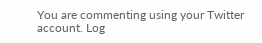You are commenting using your Twitter account. Log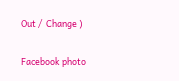Out /  Change )

Facebook photo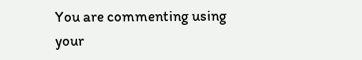You are commenting using your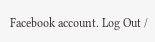Facebook account. Log Out /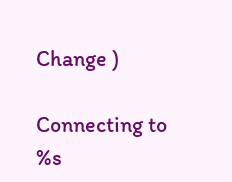Change )

Connecting to %s